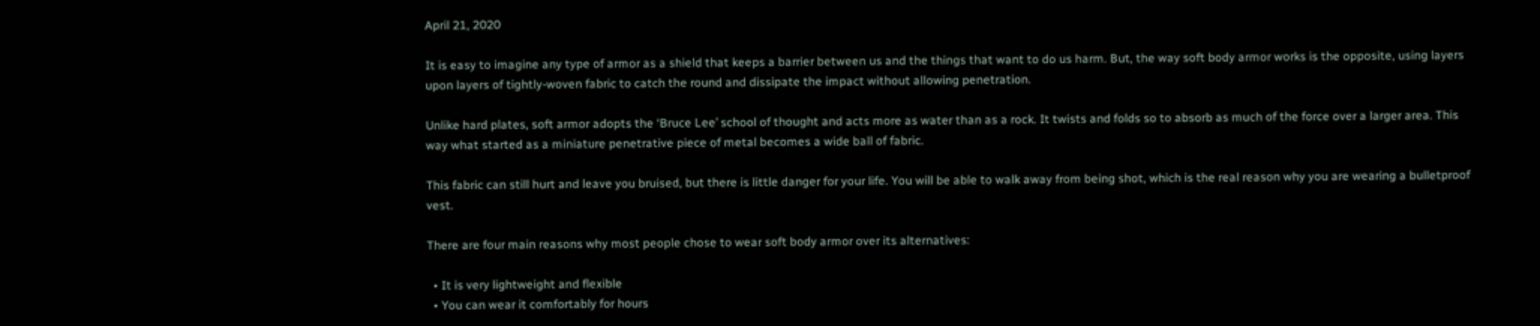April 21, 2020

It is easy to imagine any type of armor as a shield that keeps a barrier between us and the things that want to do us harm. But, the way soft body armor works is the opposite, using layers upon layers of tightly-woven fabric to catch the round and dissipate the impact without allowing penetration.

Unlike hard plates, soft armor adopts the ‘Bruce Lee’ school of thought and acts more as water than as a rock. It twists and folds so to absorb as much of the force over a larger area. This way what started as a miniature penetrative piece of metal becomes a wide ball of fabric.

This fabric can still hurt and leave you bruised, but there is little danger for your life. You will be able to walk away from being shot, which is the real reason why you are wearing a bulletproof vest.

There are four main reasons why most people chose to wear soft body armor over its alternatives:

  • It is very lightweight and flexible
  • You can wear it comfortably for hours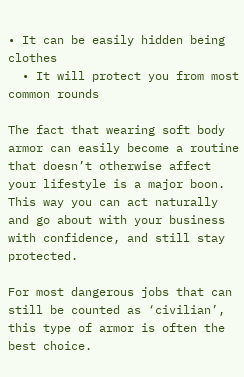• It can be easily hidden being clothes
  • It will protect you from most common rounds

The fact that wearing soft body armor can easily become a routine that doesn’t otherwise affect your lifestyle is a major boon. This way you can act naturally and go about with your business with confidence, and still stay protected.

For most dangerous jobs that can still be counted as ‘civilian’, this type of armor is often the best choice.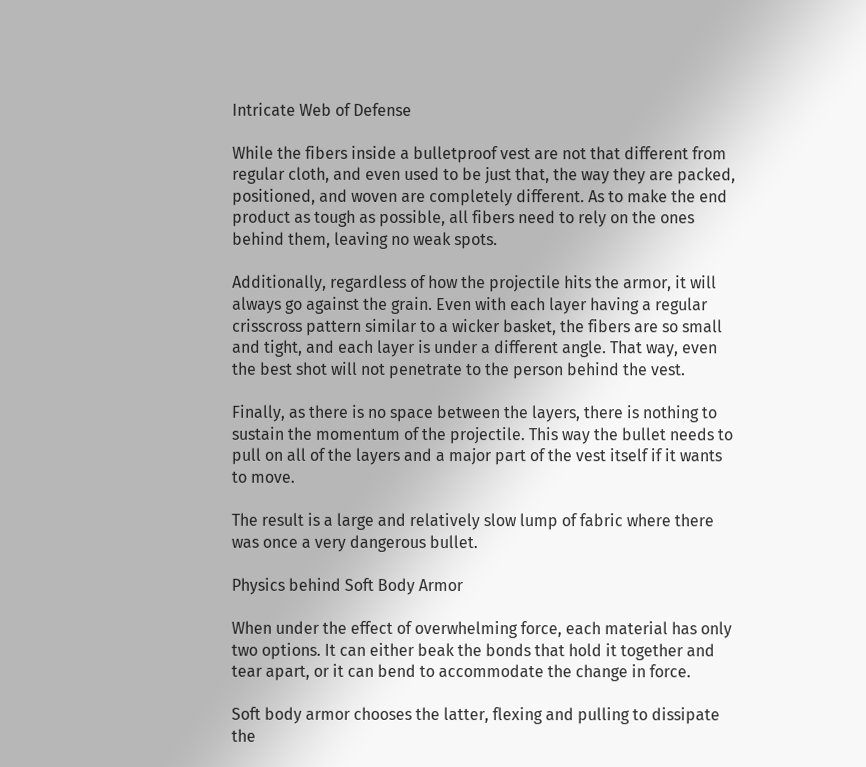Intricate Web of Defense

While the fibers inside a bulletproof vest are not that different from regular cloth, and even used to be just that, the way they are packed, positioned, and woven are completely different. As to make the end product as tough as possible, all fibers need to rely on the ones behind them, leaving no weak spots.

Additionally, regardless of how the projectile hits the armor, it will always go against the grain. Even with each layer having a regular crisscross pattern similar to a wicker basket, the fibers are so small and tight, and each layer is under a different angle. That way, even the best shot will not penetrate to the person behind the vest.

Finally, as there is no space between the layers, there is nothing to sustain the momentum of the projectile. This way the bullet needs to pull on all of the layers and a major part of the vest itself if it wants to move.

The result is a large and relatively slow lump of fabric where there was once a very dangerous bullet.

Physics behind Soft Body Armor

When under the effect of overwhelming force, each material has only two options. It can either beak the bonds that hold it together and tear apart, or it can bend to accommodate the change in force.

Soft body armor chooses the latter, flexing and pulling to dissipate the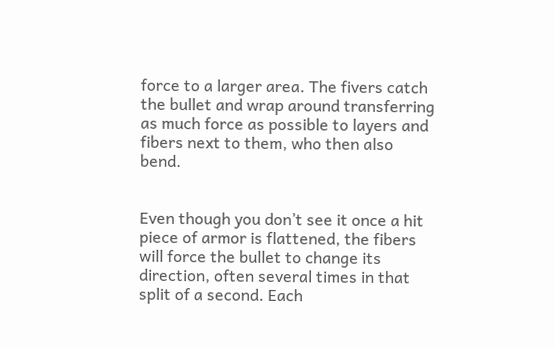force to a larger area. The fivers catch the bullet and wrap around transferring as much force as possible to layers and fibers next to them, who then also bend.


Even though you don’t see it once a hit piece of armor is flattened, the fibers will force the bullet to change its direction, often several times in that split of a second. Each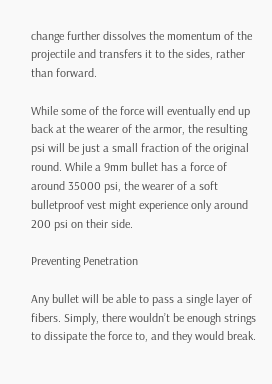change further dissolves the momentum of the projectile and transfers it to the sides, rather than forward.

While some of the force will eventually end up back at the wearer of the armor, the resulting psi will be just a small fraction of the original round. While a 9mm bullet has a force of around 35000 psi, the wearer of a soft bulletproof vest might experience only around 200 psi on their side.

Preventing Penetration

Any bullet will be able to pass a single layer of fibers. Simply, there wouldn’t be enough strings to dissipate the force to, and they would break.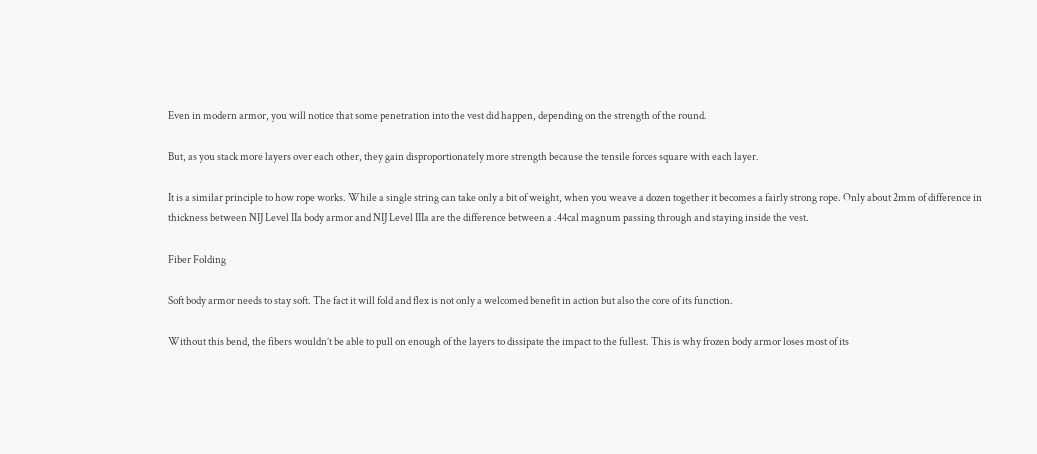Even in modern armor, you will notice that some penetration into the vest did happen, depending on the strength of the round.

But, as you stack more layers over each other, they gain disproportionately more strength because the tensile forces square with each layer.

It is a similar principle to how rope works. While a single string can take only a bit of weight, when you weave a dozen together it becomes a fairly strong rope. Only about 2mm of difference in thickness between NIJ Level IIa body armor and NIJ Level IIIa are the difference between a .44cal magnum passing through and staying inside the vest.

Fiber Folding

Soft body armor needs to stay soft. The fact it will fold and flex is not only a welcomed benefit in action but also the core of its function.

Without this bend, the fibers wouldn’t be able to pull on enough of the layers to dissipate the impact to the fullest. This is why frozen body armor loses most of its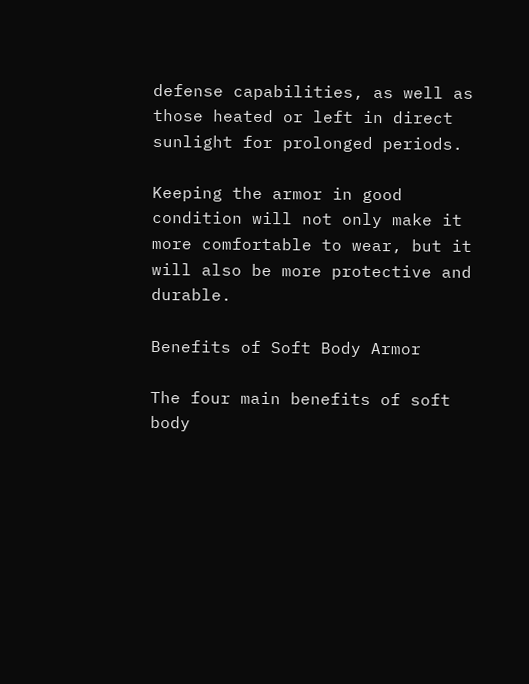defense capabilities, as well as those heated or left in direct sunlight for prolonged periods.

Keeping the armor in good condition will not only make it more comfortable to wear, but it will also be more protective and durable.

Benefits of Soft Body Armor

The four main benefits of soft body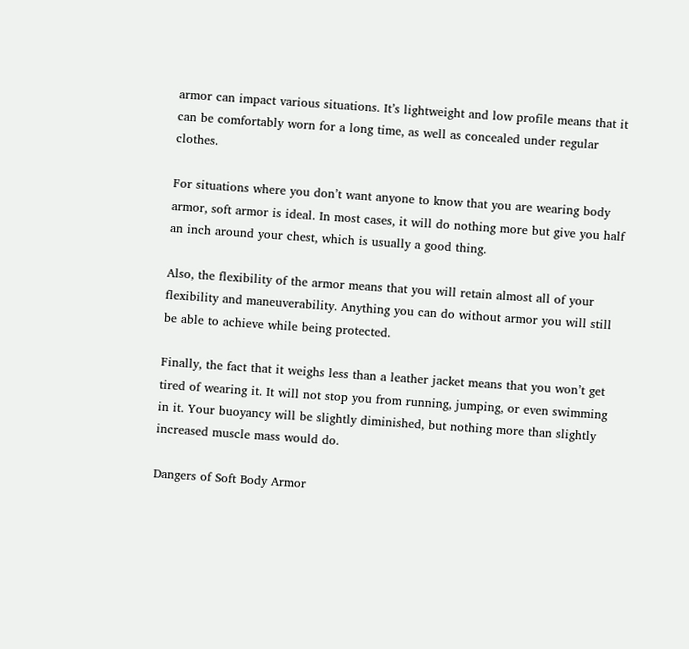armor can impact various situations. It’s lightweight and low profile means that it can be comfortably worn for a long time, as well as concealed under regular clothes.

For situations where you don’t want anyone to know that you are wearing body armor, soft armor is ideal. In most cases, it will do nothing more but give you half an inch around your chest, which is usually a good thing.

Also, the flexibility of the armor means that you will retain almost all of your flexibility and maneuverability. Anything you can do without armor you will still be able to achieve while being protected.

Finally, the fact that it weighs less than a leather jacket means that you won’t get tired of wearing it. It will not stop you from running, jumping, or even swimming in it. Your buoyancy will be slightly diminished, but nothing more than slightly increased muscle mass would do.

Dangers of Soft Body Armor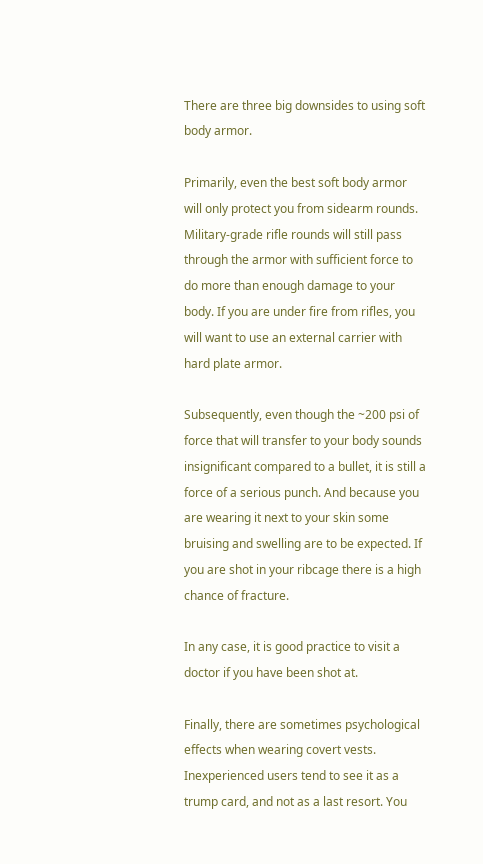There are three big downsides to using soft body armor.

Primarily, even the best soft body armor will only protect you from sidearm rounds. Military-grade rifle rounds will still pass through the armor with sufficient force to do more than enough damage to your body. If you are under fire from rifles, you will want to use an external carrier with hard plate armor.

Subsequently, even though the ~200 psi of force that will transfer to your body sounds insignificant compared to a bullet, it is still a force of a serious punch. And because you are wearing it next to your skin some bruising and swelling are to be expected. If you are shot in your ribcage there is a high chance of fracture.

In any case, it is good practice to visit a doctor if you have been shot at.

Finally, there are sometimes psychological effects when wearing covert vests. Inexperienced users tend to see it as a trump card, and not as a last resort. You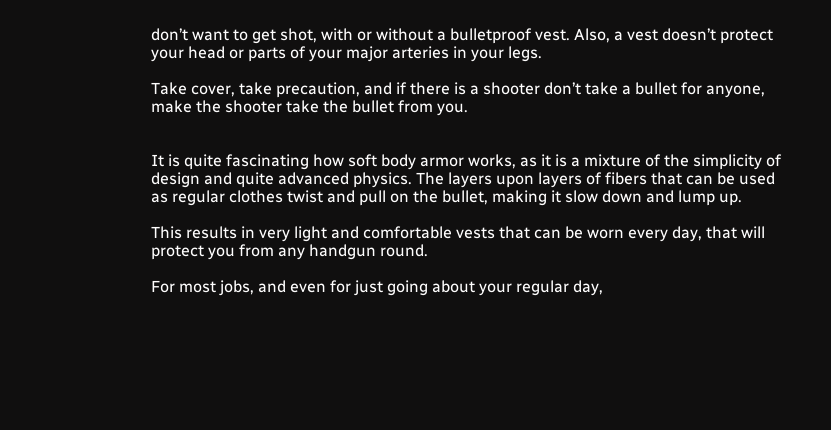don’t want to get shot, with or without a bulletproof vest. Also, a vest doesn’t protect your head or parts of your major arteries in your legs.

Take cover, take precaution, and if there is a shooter don’t take a bullet for anyone, make the shooter take the bullet from you.


It is quite fascinating how soft body armor works, as it is a mixture of the simplicity of design and quite advanced physics. The layers upon layers of fibers that can be used as regular clothes twist and pull on the bullet, making it slow down and lump up.

This results in very light and comfortable vests that can be worn every day, that will protect you from any handgun round.

For most jobs, and even for just going about your regular day,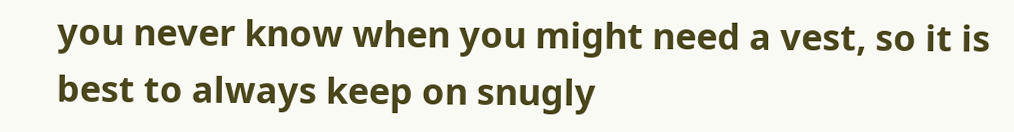you never know when you might need a vest, so it is best to always keep on snugly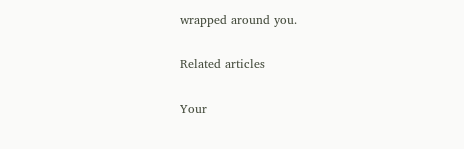wrapped around you.

Related articles

Your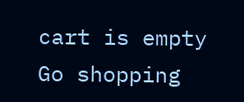cart is empty
Go shopping